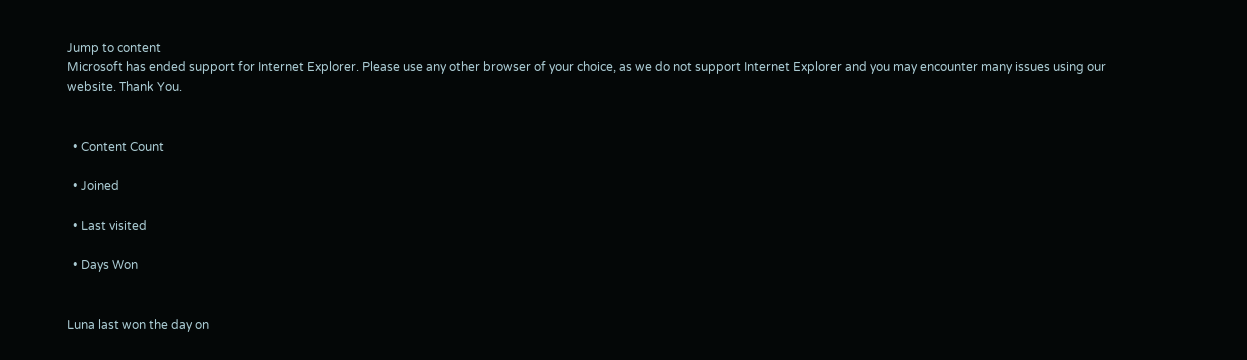Jump to content
Microsoft has ended support for Internet Explorer. Please use any other browser of your choice, as we do not support Internet Explorer and you may encounter many issues using our website. Thank You.


  • Content Count

  • Joined

  • Last visited

  • Days Won


Luna last won the day on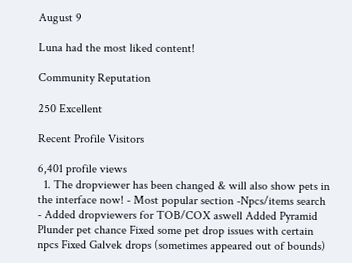August 9

Luna had the most liked content!

Community Reputation

250 Excellent

Recent Profile Visitors

6,401 profile views
  1. The dropviewer has been changed & will also show pets in the interface now! - Most popular section -Npcs/items search - Added dropviewers for TOB/COX aswell Added Pyramid Plunder pet chance Fixed some pet drop issues with certain npcs Fixed Galvek drops (sometimes appeared out of bounds)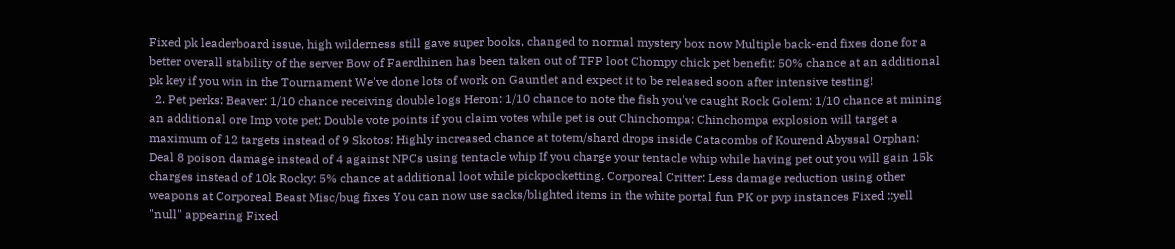Fixed pk leaderboard issue, high wilderness still gave super books, changed to normal mystery box now Multiple back-end fixes done for a better overall stability of the server Bow of Faerdhinen has been taken out of TFP loot Chompy chick pet benefit: 50% chance at an additional pk key if you win in the Tournament We've done lots of work on Gauntlet and expect it to be released soon after intensive testing!
  2. Pet perks: Beaver: 1/10 chance receiving double logs Heron: 1/10 chance to note the fish you've caught Rock Golem: 1/10 chance at mining an additional ore Imp vote pet: Double vote points if you claim votes while pet is out Chinchompa: Chinchompa explosion will target a maximum of 12 targets instead of 9 Skotos: Highly increased chance at totem/shard drops inside Catacombs of Kourend Abyssal Orphan: Deal 8 poison damage instead of 4 against NPCs using tentacle whip If you charge your tentacle whip while having pet out you will gain 15k charges instead of 10k Rocky: 5% chance at additional loot while pickpocketting. Corporeal Critter: Less damage reduction using other weapons at Corporeal Beast Misc/bug fixes You can now use sacks/blighted items in the white portal fun PK or pvp instances Fixed ::yell "null" appearing Fixed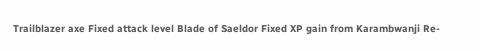Trailblazer axe Fixed attack level Blade of Saeldor Fixed XP gain from Karambwanji Re-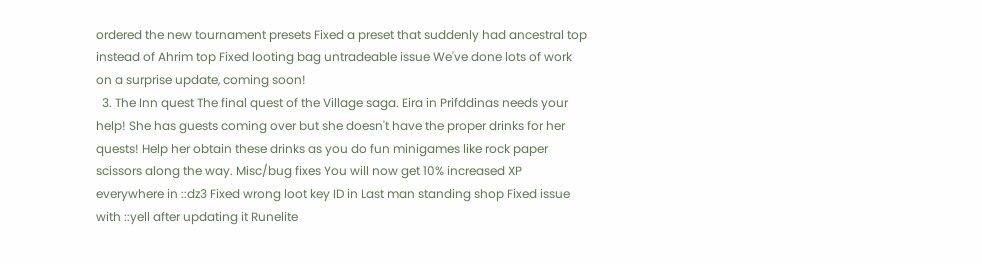ordered the new tournament presets Fixed a preset that suddenly had ancestral top instead of Ahrim top Fixed looting bag untradeable issue We've done lots of work on a surprise update, coming soon!
  3. The Inn quest The final quest of the Village saga. Eira in Prifddinas needs your help! She has guests coming over but she doesn't have the proper drinks for her quests! Help her obtain these drinks as you do fun minigames like rock paper scissors along the way. Misc/bug fixes You will now get 10% increased XP everywhere in ::dz3 Fixed wrong loot key ID in Last man standing shop Fixed issue with ::yell after updating it Runelite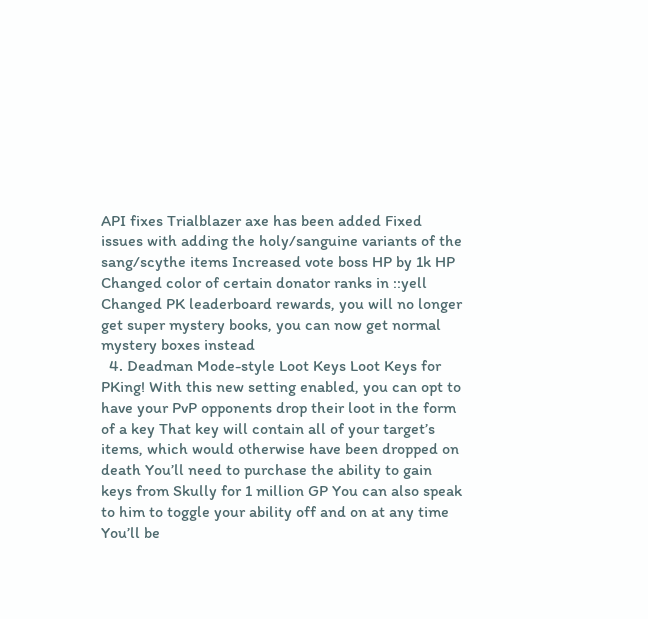API fixes Trialblazer axe has been added Fixed issues with adding the holy/sanguine variants of the sang/scythe items Increased vote boss HP by 1k HP Changed color of certain donator ranks in ::yell Changed PK leaderboard rewards, you will no longer get super mystery books, you can now get normal mystery boxes instead
  4. Deadman Mode-style Loot Keys Loot Keys for PKing! With this new setting enabled, you can opt to have your PvP opponents drop their loot in the form of a key That key will contain all of your target’s items, which would otherwise have been dropped on death You’ll need to purchase the ability to gain keys from Skully for 1 million GP You can also speak to him to toggle your ability off and on at any time You’ll be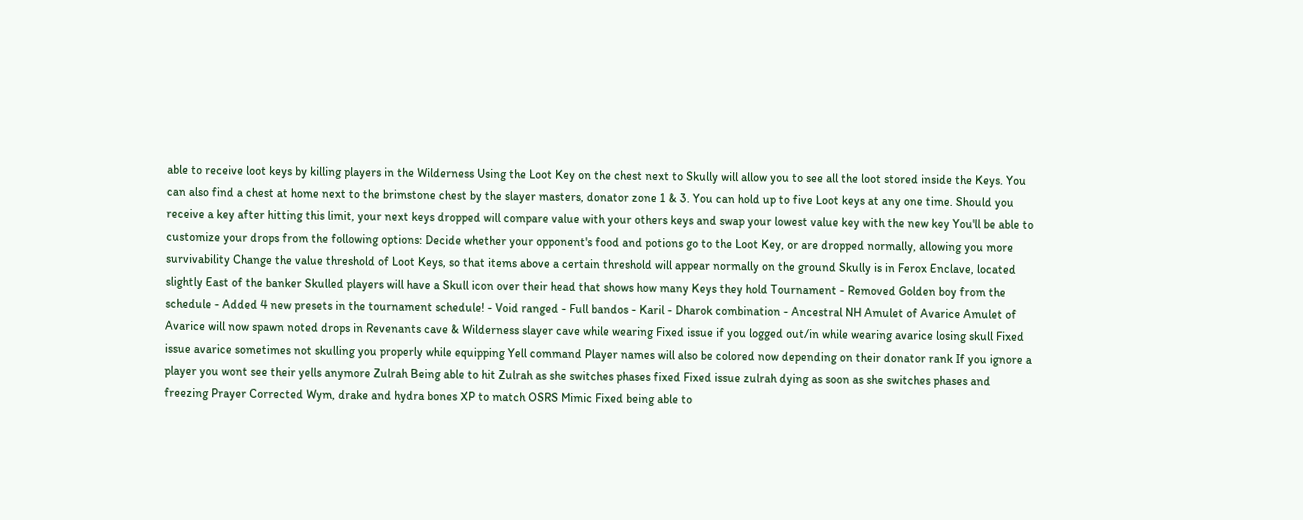able to receive loot keys by killing players in the Wilderness Using the Loot Key on the chest next to Skully will allow you to see all the loot stored inside the Keys. You can also find a chest at home next to the brimstone chest by the slayer masters, donator zone 1 & 3. You can hold up to five Loot keys at any one time. Should you receive a key after hitting this limit, your next keys dropped will compare value with your others keys and swap your lowest value key with the new key You'll be able to customize your drops from the following options: Decide whether your opponent's food and potions go to the Loot Key, or are dropped normally, allowing you more survivability Change the value threshold of Loot Keys, so that items above a certain threshold will appear normally on the ground Skully is in Ferox Enclave, located slightly East of the banker Skulled players will have a Skull icon over their head that shows how many Keys they hold Tournament - Removed Golden boy from the schedule - Added 4 new presets in the tournament schedule! - Void ranged - Full bandos - Karil - Dharok combination - Ancestral NH Amulet of Avarice Amulet of Avarice will now spawn noted drops in Revenants cave & Wilderness slayer cave while wearing Fixed issue if you logged out/in while wearing avarice losing skull Fixed issue avarice sometimes not skulling you properly while equipping Yell command Player names will also be colored now depending on their donator rank If you ignore a player you wont see their yells anymore Zulrah Being able to hit Zulrah as she switches phases fixed Fixed issue zulrah dying as soon as she switches phases and freezing Prayer Corrected Wym, drake and hydra bones XP to match OSRS Mimic Fixed being able to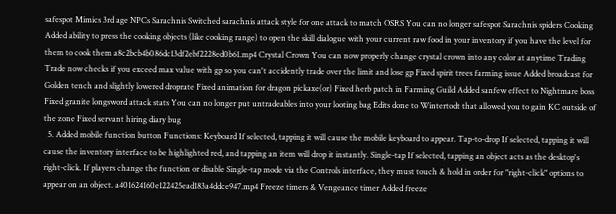safespot Mimics 3rd age NPCs Sarachnis Switched sarachnis attack style for one attack to match OSRS You can no longer safespot Sarachnis spiders Cooking Added ability to press the cooking objects (like cooking range) to open the skill dialogue with your current raw food in your inventory if you have the level for them to cook them a8c2bcb4b086dc13df2ebf2228ed0b61.mp4 Crystal Crown You can now properly change crystal crown into any color at anytime Trading Trade now checks if you exceed max value with gp so you can't accidently trade over the limit and lose gp Fixed spirit trees farming issue Added broadcast for Golden tench and slightly lowered droprate Fixed animation for dragon pickaxe(or) Fixed herb patch in Farming Guild Added sanfew effect to Nightmare boss Fixed granite longsword attack stats You can no longer put untradeables into your looting bag Edits done to Wintertodt that allowed you to gain KC outside of the zone Fixed servant hiring diary bug
  5. Added mobile function button Functions: Keyboard If selected, tapping it will cause the mobile keyboard to appear. Tap-to-drop If selected, tapping it will cause the inventory interface to be highlighted red, and tapping an item will drop it instantly. Single-tap If selected, tapping an object acts as the desktop's right-click. If players change the function or disable Single-tap mode via the Controls interface, they must touch & hold in order for "right-click" options to appear on an object. a401624160e122425ead183a4ddce947.mp4 Freeze timers & Vengeance timer Added freeze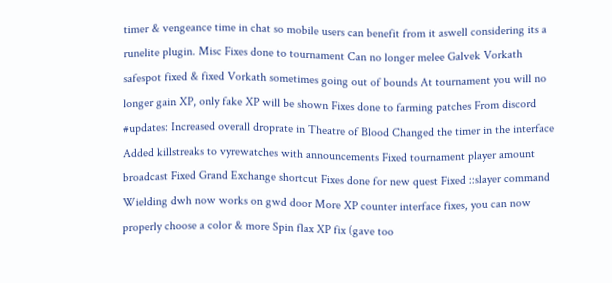timer & vengeance time in chat so mobile users can benefit from it aswell considering its a runelite plugin. Misc Fixes done to tournament Can no longer melee Galvek Vorkath safespot fixed & fixed Vorkath sometimes going out of bounds At tournament you will no longer gain XP, only fake XP will be shown Fixes done to farming patches From discord #updates: Increased overall droprate in Theatre of Blood Changed the timer in the interface Added killstreaks to vyrewatches with announcements Fixed tournament player amount broadcast Fixed Grand Exchange shortcut Fixes done for new quest Fixed ::slayer command Wielding dwh now works on gwd door More XP counter interface fixes, you can now properly choose a color & more Spin flax XP fix (gave too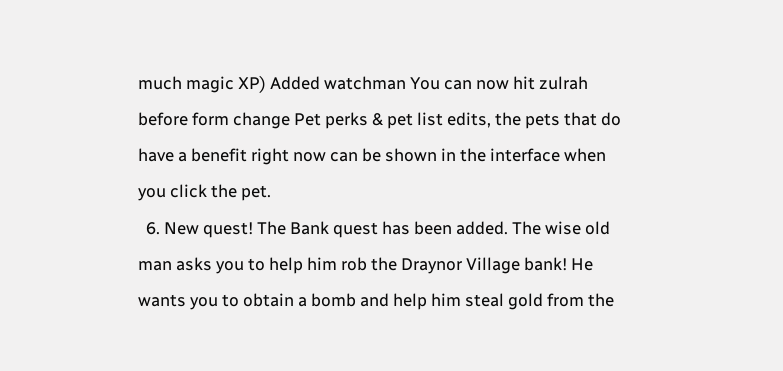much magic XP) Added watchman You can now hit zulrah before form change Pet perks & pet list edits, the pets that do have a benefit right now can be shown in the interface when you click the pet.
  6. New quest! The Bank quest has been added. The wise old man asks you to help him rob the Draynor Village bank! He wants you to obtain a bomb and help him steal gold from the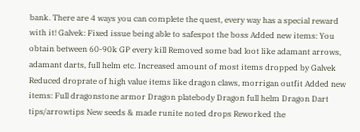bank. There are 4 ways you can complete the quest, every way has a special reward with it! Galvek: Fixed issue being able to safespot the boss Added new items: You obtain between 60-90k GP every kill Removed some bad loot like adamant arrows, adamant darts, full helm etc. Increased amount of most items dropped by Galvek Reduced droprate of high value items like dragon claws, morrigan outfit Added new items: Full dragonstone armor Dragon platebody Dragon full helm Dragon Dart tips/arrowtips New seeds & made runite noted drops Reworked the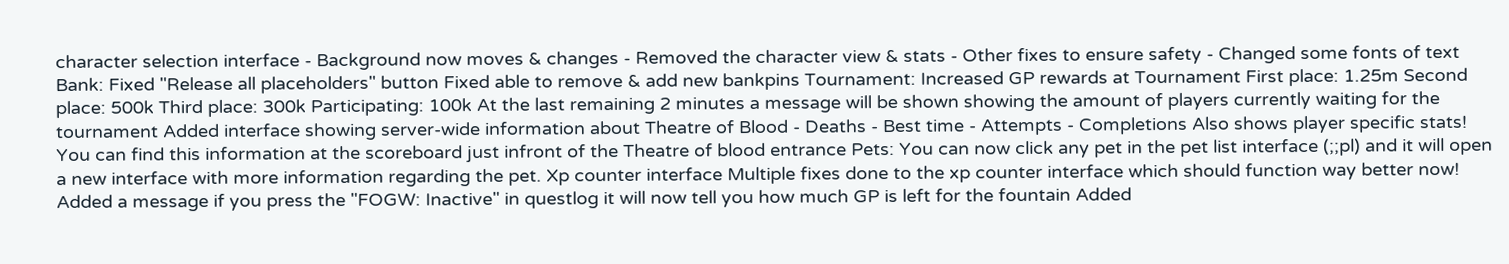character selection interface - Background now moves & changes - Removed the character view & stats - Other fixes to ensure safety - Changed some fonts of text Bank: Fixed "Release all placeholders" button Fixed able to remove & add new bankpins Tournament: Increased GP rewards at Tournament First place: 1.25m Second place: 500k Third place: 300k Participating: 100k At the last remaining 2 minutes a message will be shown showing the amount of players currently waiting for the tournament Added interface showing server-wide information about Theatre of Blood - Deaths - Best time - Attempts - Completions Also shows player specific stats! You can find this information at the scoreboard just infront of the Theatre of blood entrance Pets: You can now click any pet in the pet list interface (;;pl) and it will open a new interface with more information regarding the pet. Xp counter interface Multiple fixes done to the xp counter interface which should function way better now! Added a message if you press the "FOGW: Inactive" in questlog it will now tell you how much GP is left for the fountain Added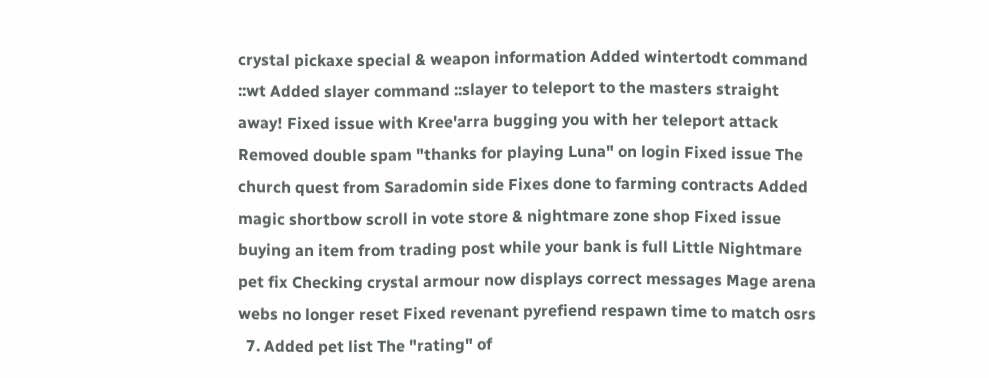crystal pickaxe special & weapon information Added wintertodt command ::wt Added slayer command ::slayer to teleport to the masters straight away! Fixed issue with Kree'arra bugging you with her teleport attack Removed double spam "thanks for playing Luna" on login Fixed issue The church quest from Saradomin side Fixes done to farming contracts Added magic shortbow scroll in vote store & nightmare zone shop Fixed issue buying an item from trading post while your bank is full Little Nightmare pet fix Checking crystal armour now displays correct messages Mage arena webs no longer reset Fixed revenant pyrefiend respawn time to match osrs
  7. Added pet list The "rating" of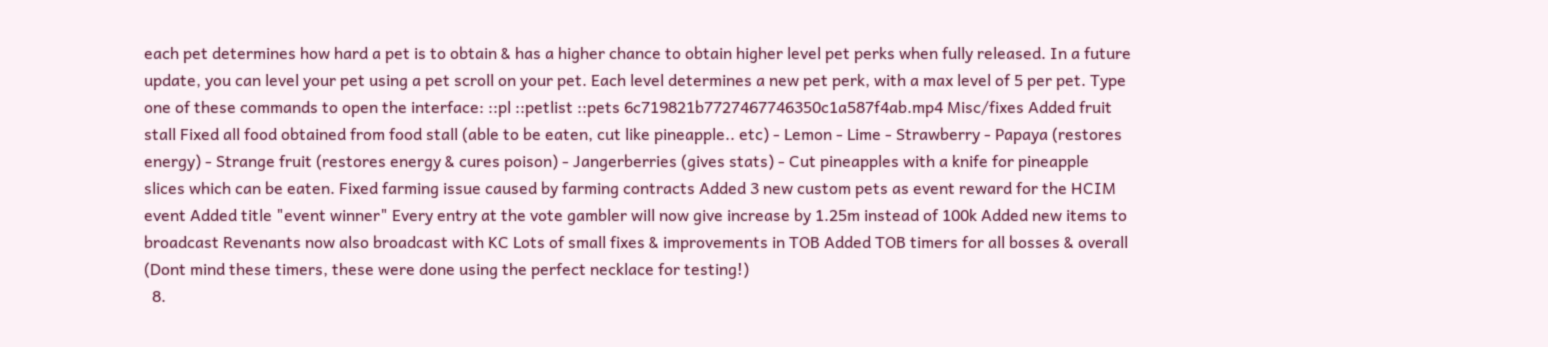each pet determines how hard a pet is to obtain & has a higher chance to obtain higher level pet perks when fully released. In a future update, you can level your pet using a pet scroll on your pet. Each level determines a new pet perk, with a max level of 5 per pet. Type one of these commands to open the interface: ::pl ::petlist ::pets 6c719821b7727467746350c1a587f4ab.mp4 Misc/fixes Added fruit stall Fixed all food obtained from food stall (able to be eaten, cut like pineapple.. etc) - Lemon - Lime - Strawberry - Papaya (restores energy) - Strange fruit (restores energy & cures poison) - Jangerberries (gives stats) - Cut pineapples with a knife for pineapple slices which can be eaten. Fixed farming issue caused by farming contracts Added 3 new custom pets as event reward for the HCIM event Added title "event winner" Every entry at the vote gambler will now give increase by 1.25m instead of 100k Added new items to broadcast Revenants now also broadcast with KC Lots of small fixes & improvements in TOB Added TOB timers for all bosses & overall (Dont mind these timers, these were done using the perfect necklace for testing!)
  8.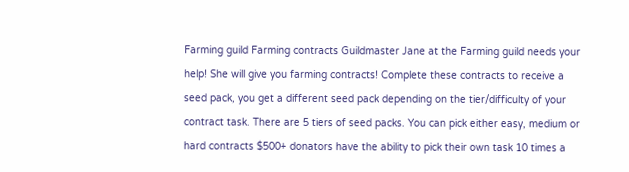Farming guild Farming contracts Guildmaster Jane at the Farming guild needs your help! She will give you farming contracts! Complete these contracts to receive a seed pack, you get a different seed pack depending on the tier/difficulty of your contract task. There are 5 tiers of seed packs. You can pick either easy, medium or hard contracts $500+ donators have the ability to pick their own task 10 times a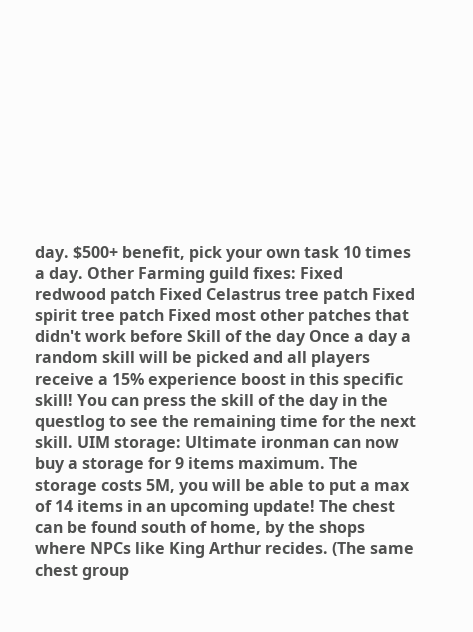day. $500+ benefit, pick your own task 10 times a day. Other Farming guild fixes: Fixed redwood patch Fixed Celastrus tree patch Fixed spirit tree patch Fixed most other patches that didn't work before Skill of the day Once a day a random skill will be picked and all players receive a 15% experience boost in this specific skill! You can press the skill of the day in the questlog to see the remaining time for the next skill. UIM storage: Ultimate ironman can now buy a storage for 9 items maximum. The storage costs 5M, you will be able to put a max of 14 items in an upcoming update! The chest can be found south of home, by the shops where NPCs like King Arthur recides. (The same chest group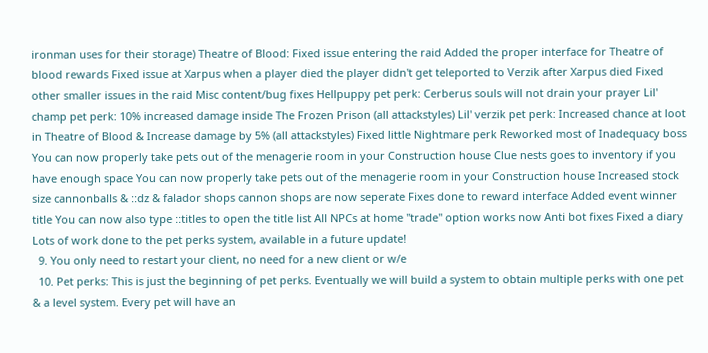ironman uses for their storage) Theatre of Blood: Fixed issue entering the raid Added the proper interface for Theatre of blood rewards Fixed issue at Xarpus when a player died the player didn't get teleported to Verzik after Xarpus died Fixed other smaller issues in the raid Misc content/bug fixes Hellpuppy pet perk: Cerberus souls will not drain your prayer Lil' champ pet perk: 10% increased damage inside The Frozen Prison (all attackstyles) Lil' verzik pet perk: Increased chance at loot in Theatre of Blood & Increase damage by 5% (all attackstyles) Fixed little Nightmare perk Reworked most of Inadequacy boss You can now properly take pets out of the menagerie room in your Construction house Clue nests goes to inventory if you have enough space You can now properly take pets out of the menagerie room in your Construction house Increased stock size cannonballs & ::dz & falador shops cannon shops are now seperate Fixes done to reward interface Added event winner title You can now also type ::titles to open the title list All NPCs at home "trade" option works now Anti bot fixes Fixed a diary Lots of work done to the pet perks system, available in a future update!
  9. You only need to restart your client, no need for a new client or w/e
  10. Pet perks: This is just the beginning of pet perks. Eventually we will build a system to obtain multiple perks with one pet & a level system. Every pet will have an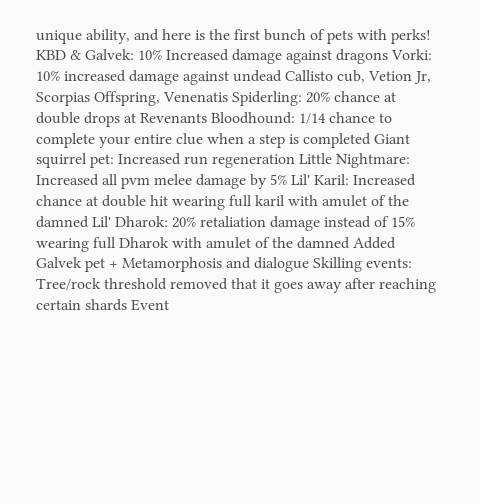unique ability, and here is the first bunch of pets with perks! KBD & Galvek: 10% Increased damage against dragons Vorki: 10% increased damage against undead Callisto cub, Vetion Jr, Scorpias Offspring, Venenatis Spiderling: 20% chance at double drops at Revenants Bloodhound: 1/14 chance to complete your entire clue when a step is completed Giant squirrel pet: Increased run regeneration Little Nightmare: Increased all pvm melee damage by 5% Lil' Karil: Increased chance at double hit wearing full karil with amulet of the damned Lil' Dharok: 20% retaliation damage instead of 15% wearing full Dharok with amulet of the damned Added Galvek pet + Metamorphosis and dialogue Skilling events: Tree/rock threshold removed that it goes away after reaching certain shards Event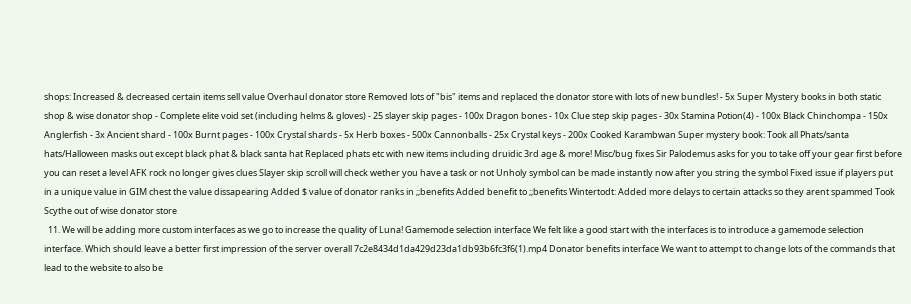shops: Increased & decreased certain items sell value Overhaul donator store Removed lots of "bis" items and replaced the donator store with lots of new bundles! - 5x Super Mystery books in both static shop & wise donator shop - Complete elite void set (including helms & gloves) - 25 slayer skip pages - 100x Dragon bones - 10x Clue step skip pages - 30x Stamina Potion(4) - 100x Black Chinchompa - 150x Anglerfish - 3x Ancient shard - 100x Burnt pages - 100x Crystal shards - 5x Herb boxes - 500x Cannonballs - 25x Crystal keys - 200x Cooked Karambwan Super mystery book: Took all Phats/santa hats/Halloween masks out except black phat & black santa hat Replaced phats etc with new items including druidic 3rd age & more! Misc/bug fixes Sir Palodemus asks for you to take off your gear first before you can reset a level AFK rock no longer gives clues Slayer skip scroll will check wether you have a task or not Unholy symbol can be made instantly now after you string the symbol Fixed issue if players put in a unique value in GIM chest the value dissapearing Added $ value of donator ranks in ;;benefits Added benefit to ;;benefits Wintertodt: Added more delays to certain attacks so they arent spammed Took Scythe out of wise donator store
  11. We will be adding more custom interfaces as we go to increase the quality of Luna! Gamemode selection interface We felt like a good start with the interfaces is to introduce a gamemode selection interface. Which should leave a better first impression of the server overall 7c2e8434d1da429d23da1db93b6fc3f6(1).mp4 Donator benefits interface We want to attempt to change lots of the commands that lead to the website to also be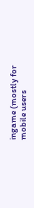ingame (mostly for mobile users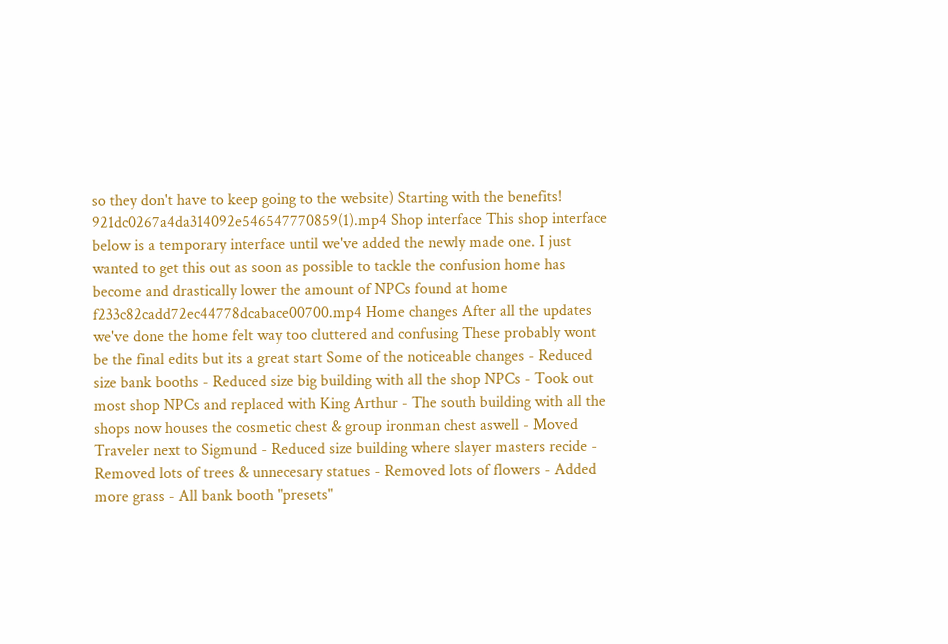so they don't have to keep going to the website) Starting with the benefits! 921dc0267a4da314092e546547770859(1).mp4 Shop interface This shop interface below is a temporary interface until we've added the newly made one. I just wanted to get this out as soon as possible to tackle the confusion home has become and drastically lower the amount of NPCs found at home f233c82cadd72ec44778dcabace00700.mp4 Home changes After all the updates we've done the home felt way too cluttered and confusing These probably wont be the final edits but its a great start Some of the noticeable changes - Reduced size bank booths - Reduced size big building with all the shop NPCs - Took out most shop NPCs and replaced with King Arthur - The south building with all the shops now houses the cosmetic chest & group ironman chest aswell - Moved Traveler next to Sigmund - Reduced size building where slayer masters recide - Removed lots of trees & unnecesary statues - Removed lots of flowers - Added more grass - All bank booth "presets"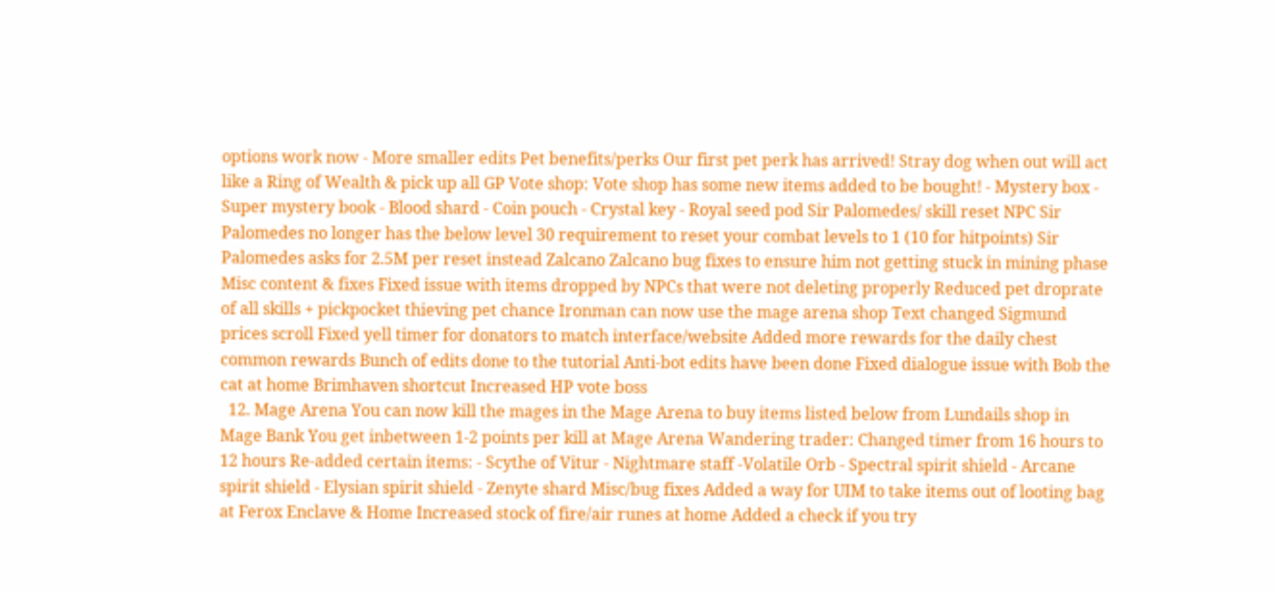options work now - More smaller edits Pet benefits/perks Our first pet perk has arrived! Stray dog when out will act like a Ring of Wealth & pick up all GP Vote shop: Vote shop has some new items added to be bought! - Mystery box - Super mystery book - Blood shard - Coin pouch - Crystal key - Royal seed pod Sir Palomedes/ skill reset NPC Sir Palomedes no longer has the below level 30 requirement to reset your combat levels to 1 (10 for hitpoints) Sir Palomedes asks for 2.5M per reset instead Zalcano Zalcano bug fixes to ensure him not getting stuck in mining phase Misc content & fixes Fixed issue with items dropped by NPCs that were not deleting properly Reduced pet droprate of all skills + pickpocket thieving pet chance Ironman can now use the mage arena shop Text changed Sigmund prices scroll Fixed yell timer for donators to match interface/website Added more rewards for the daily chest common rewards Bunch of edits done to the tutorial Anti-bot edits have been done Fixed dialogue issue with Bob the cat at home Brimhaven shortcut Increased HP vote boss
  12. Mage Arena You can now kill the mages in the Mage Arena to buy items listed below from Lundails shop in Mage Bank You get inbetween 1-2 points per kill at Mage Arena Wandering trader: Changed timer from 16 hours to 12 hours Re-added certain items: - Scythe of Vitur - Nightmare staff -Volatile Orb - Spectral spirit shield - Arcane spirit shield - Elysian spirit shield - Zenyte shard Misc/bug fixes Added a way for UIM to take items out of looting bag at Ferox Enclave & Home Increased stock of fire/air runes at home Added a check if you try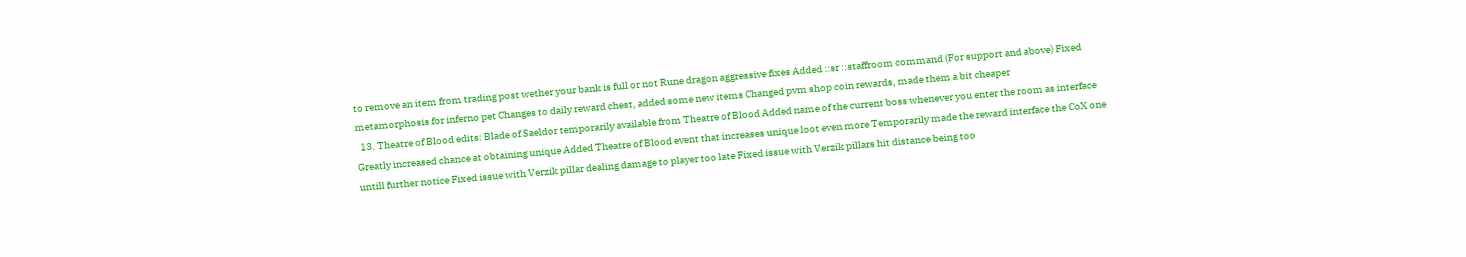to remove an item from trading post wether your bank is full or not Rune dragon aggressive fixes Added ::sr ::staffroom command (For support and above) Fixed metamorphosis for inferno pet Changes to daily reward chest, added some new items Changed pvm shop coin rewards, made them a bit cheaper
  13. Theatre of Blood edits: Blade of Saeldor temporarily available from Theatre of Blood Added name of the current boss whenever you enter the room as interface Greatly increased chance at obtaining unique Added Theatre of Blood event that increases unique loot even more Temporarily made the reward interface the CoX one untill further notice Fixed issue with Verzik pillar dealing damage to player too late Fixed issue with Verzik pillars hit distance being too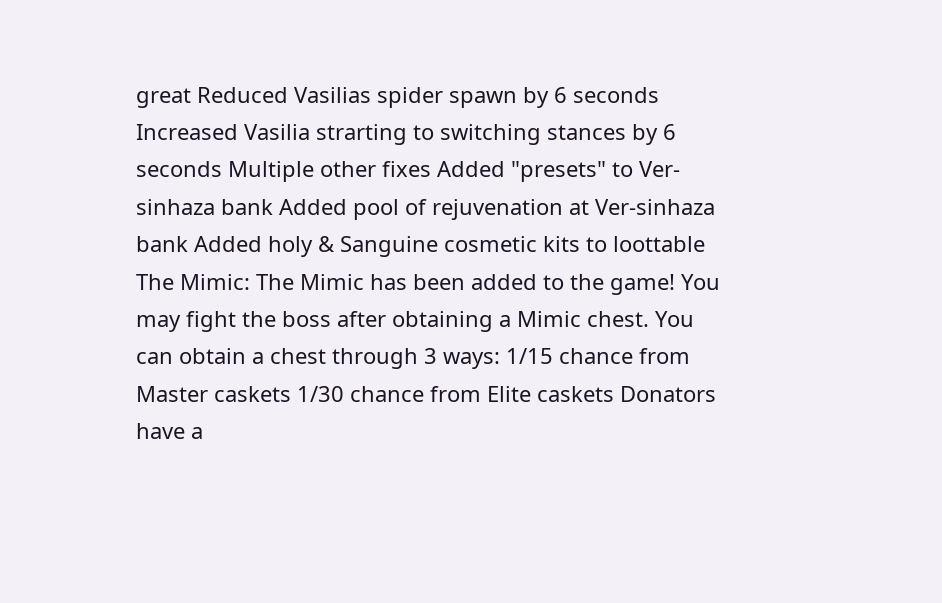great Reduced Vasilias spider spawn by 6 seconds Increased Vasilia strarting to switching stances by 6 seconds Multiple other fixes Added "presets" to Ver-sinhaza bank Added pool of rejuvenation at Ver-sinhaza bank Added holy & Sanguine cosmetic kits to loottable The Mimic: The Mimic has been added to the game! You may fight the boss after obtaining a Mimic chest. You can obtain a chest through 3 ways: 1/15 chance from Master caskets 1/30 chance from Elite caskets Donators have a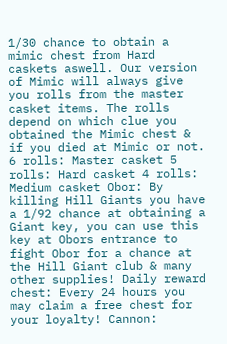1/30 chance to obtain a mimic chest from Hard caskets aswell. Our version of Mimic will always give you rolls from the master casket items. The rolls depend on which clue you obtained the Mimic chest & if you died at Mimic or not. 6 rolls: Master casket 5 rolls: Hard casket 4 rolls: Medium casket Obor: By killing Hill Giants you have a 1/92 chance at obtaining a Giant key, you can use this key at Obors entrance to fight Obor for a chance at the Hill Giant club & many other supplies! Daily reward chest: Every 24 hours you may claim a free chest for your loyalty! Cannon: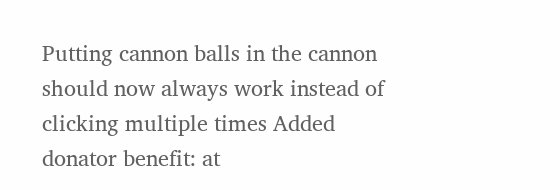Putting cannon balls in the cannon should now always work instead of clicking multiple times Added donator benefit: at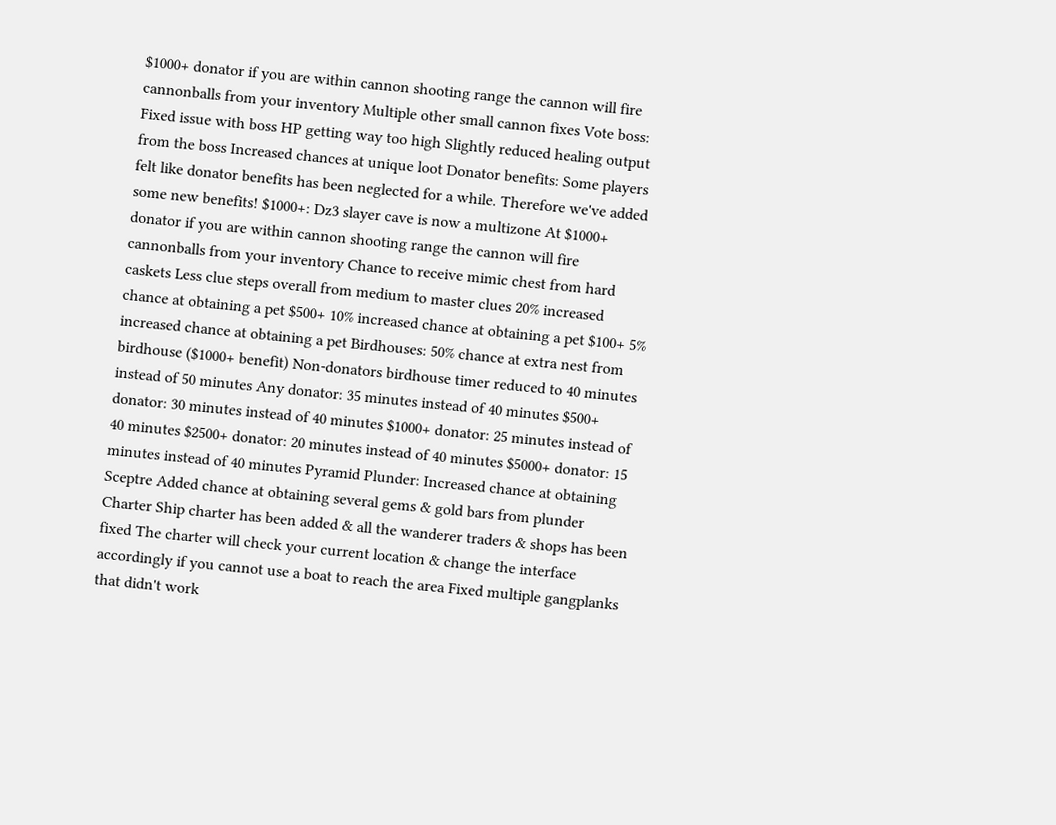$1000+ donator if you are within cannon shooting range the cannon will fire cannonballs from your inventory Multiple other small cannon fixes Vote boss: Fixed issue with boss HP getting way too high Slightly reduced healing output from the boss Increased chances at unique loot Donator benefits: Some players felt like donator benefits has been neglected for a while. Therefore we've added some new benefits! $1000+: Dz3 slayer cave is now a multizone At $1000+ donator if you are within cannon shooting range the cannon will fire cannonballs from your inventory Chance to receive mimic chest from hard caskets Less clue steps overall from medium to master clues 20% increased chance at obtaining a pet $500+ 10% increased chance at obtaining a pet $100+ 5% increased chance at obtaining a pet Birdhouses: 50% chance at extra nest from birdhouse ($1000+ benefit) Non-donators birdhouse timer reduced to 40 minutes instead of 50 minutes Any donator: 35 minutes instead of 40 minutes $500+ donator: 30 minutes instead of 40 minutes $1000+ donator: 25 minutes instead of 40 minutes $2500+ donator: 20 minutes instead of 40 minutes $5000+ donator: 15 minutes instead of 40 minutes Pyramid Plunder: Increased chance at obtaining Sceptre Added chance at obtaining several gems & gold bars from plunder Charter Ship charter has been added & all the wanderer traders & shops has been fixed The charter will check your current location & change the interface accordingly if you cannot use a boat to reach the area Fixed multiple gangplanks that didn't work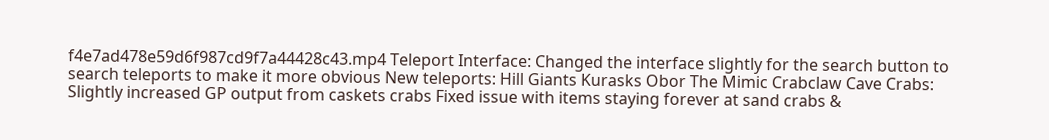f4e7ad478e59d6f987cd9f7a44428c43.mp4 Teleport Interface: Changed the interface slightly for the search button to search teleports to make it more obvious New teleports: Hill Giants Kurasks Obor The Mimic Crabclaw Cave Crabs: Slightly increased GP output from caskets crabs Fixed issue with items staying forever at sand crabs &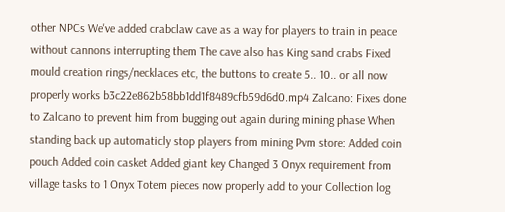other NPCs We've added crabclaw cave as a way for players to train in peace without cannons interrupting them The cave also has King sand crabs Fixed mould creation rings/necklaces etc, the buttons to create 5.. 10.. or all now properly works b3c22e862b58bb1dd1f8489cfb59d6d0.mp4 Zalcano: Fixes done to Zalcano to prevent him from bugging out again during mining phase When standing back up automaticly stop players from mining Pvm store: Added coin pouch Added coin casket Added giant key Changed 3 Onyx requirement from village tasks to 1 Onyx Totem pieces now properly add to your Collection log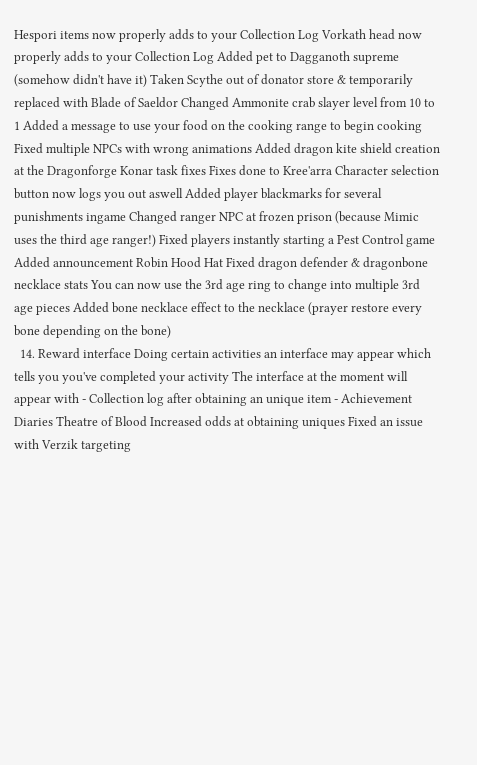Hespori items now properly adds to your Collection Log Vorkath head now properly adds to your Collection Log Added pet to Dagganoth supreme (somehow didn't have it) Taken Scythe out of donator store & temporarily replaced with Blade of Saeldor Changed Ammonite crab slayer level from 10 to 1 Added a message to use your food on the cooking range to begin cooking Fixed multiple NPCs with wrong animations Added dragon kite shield creation at the Dragonforge Konar task fixes Fixes done to Kree'arra Character selection button now logs you out aswell Added player blackmarks for several punishments ingame Changed ranger NPC at frozen prison (because Mimic uses the third age ranger!) Fixed players instantly starting a Pest Control game Added announcement Robin Hood Hat Fixed dragon defender & dragonbone necklace stats You can now use the 3rd age ring to change into multiple 3rd age pieces Added bone necklace effect to the necklace (prayer restore every bone depending on the bone)
  14. Reward interface Doing certain activities an interface may appear which tells you you've completed your activity The interface at the moment will appear with - Collection log after obtaining an unique item - Achievement Diaries Theatre of Blood Increased odds at obtaining uniques Fixed an issue with Verzik targeting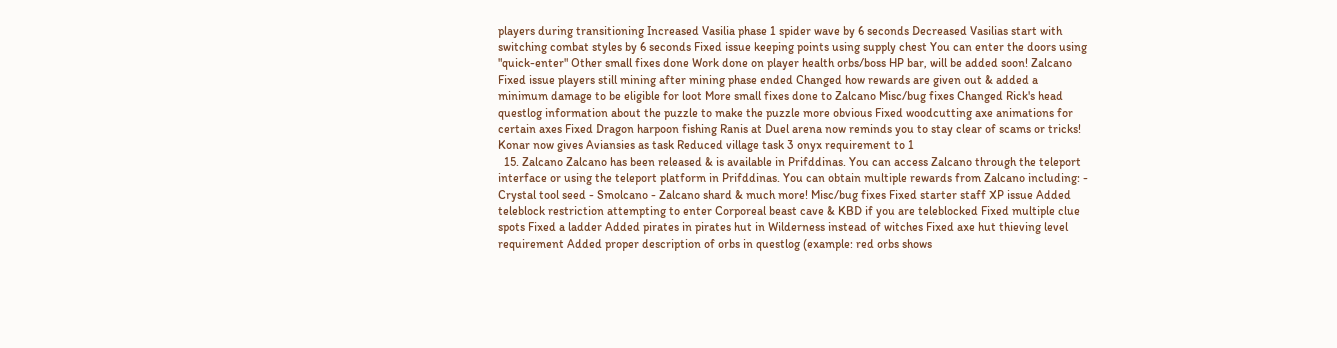players during transitioning Increased Vasilia phase 1 spider wave by 6 seconds Decreased Vasilias start with switching combat styles by 6 seconds Fixed issue keeping points using supply chest You can enter the doors using "quick-enter" Other small fixes done Work done on player health orbs/boss HP bar, will be added soon! Zalcano Fixed issue players still mining after mining phase ended Changed how rewards are given out & added a minimum damage to be eligible for loot More small fixes done to Zalcano Misc/bug fixes Changed Rick's head questlog information about the puzzle to make the puzzle more obvious Fixed woodcutting axe animations for certain axes Fixed Dragon harpoon fishing Ranis at Duel arena now reminds you to stay clear of scams or tricks! Konar now gives Aviansies as task Reduced village task 3 onyx requirement to 1
  15. Zalcano Zalcano has been released & is available in Prifddinas. You can access Zalcano through the teleport interface or using the teleport platform in Prifddinas. You can obtain multiple rewards from Zalcano including: - Crystal tool seed - Smolcano - Zalcano shard & much more! Misc/bug fixes Fixed starter staff XP issue Added teleblock restriction attempting to enter Corporeal beast cave & KBD if you are teleblocked Fixed multiple clue spots Fixed a ladder Added pirates in pirates hut in Wilderness instead of witches Fixed axe hut thieving level requirement Added proper description of orbs in questlog (example: red orbs shows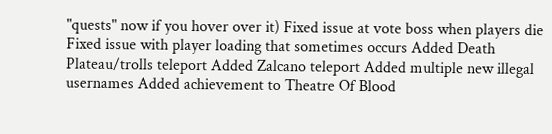"quests" now if you hover over it) Fixed issue at vote boss when players die Fixed issue with player loading that sometimes occurs Added Death Plateau/trolls teleport Added Zalcano teleport Added multiple new illegal usernames Added achievement to Theatre Of Blood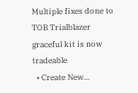Multiple fixes done to TOB Trialblazer graceful kit is now tradeable
  • Create New...